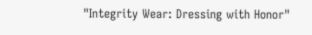"Integrity Wear: Dressing with Honor"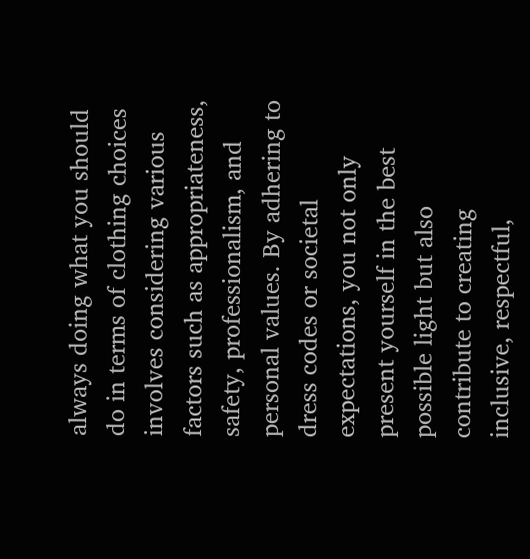always doing what you should do in terms of clothing choices involves considering various factors such as appropriateness, safety, professionalism, and personal values. By adhering to dress codes or societal expectations, you not only present yourself in the best possible light but also contribute to creating inclusive, respectful,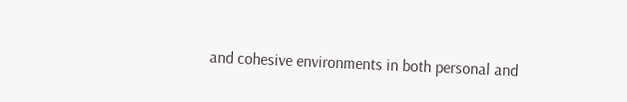and cohesive environments in both personal and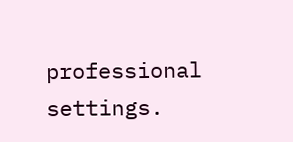professional settings.